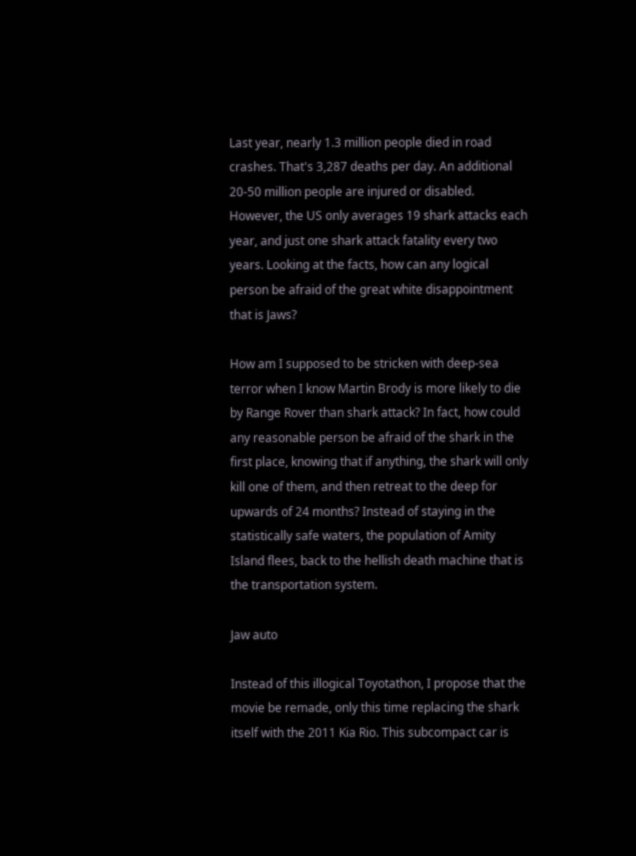Last year, nearly 1.3 million people died in road crashes. That's 3,287 deaths per day. An additional 20-50 million people are injured or disabled. However, the US only averages 19 shark attacks each year, and just one shark attack fatality every two years. Looking at the facts, how can any logical person be afraid of the great white disappointment that is Jaws?

How am I supposed to be stricken with deep-sea terror when I know Martin Brody is more likely to die by Range Rover than shark attack? In fact, how could any reasonable person be afraid of the shark in the first place, knowing that if anything, the shark will only kill one of them, and then retreat to the deep for upwards of 24 months? Instead of staying in the statistically safe waters, the population of Amity Island flees, back to the hellish death machine that is the transportation system.

Jaw auto

Instead of this illogical Toyotathon, I propose that the movie be remade, only this time replacing the shark itself with the 2011 Kia Rio. This subcompact car is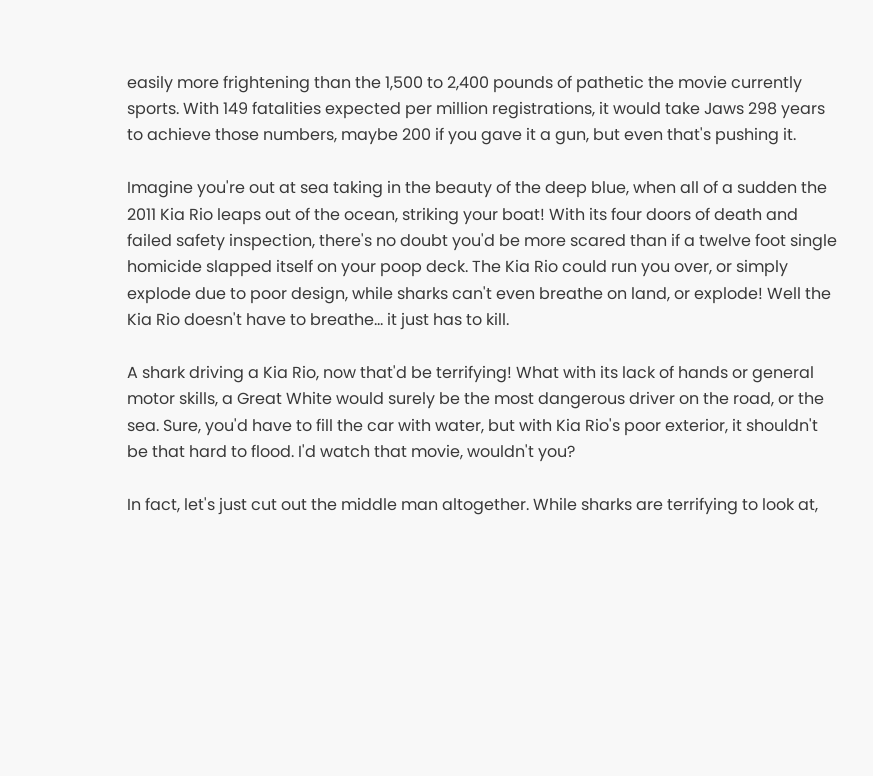easily more frightening than the 1,500 to 2,400 pounds of pathetic the movie currently sports. With 149 fatalities expected per million registrations, it would take Jaws 298 years to achieve those numbers, maybe 200 if you gave it a gun, but even that's pushing it.

Imagine you're out at sea taking in the beauty of the deep blue, when all of a sudden the 2011 Kia Rio leaps out of the ocean, striking your boat! With its four doors of death and failed safety inspection, there's no doubt you'd be more scared than if a twelve foot single homicide slapped itself on your poop deck. The Kia Rio could run you over, or simply explode due to poor design, while sharks can't even breathe on land, or explode! Well the Kia Rio doesn't have to breathe… it just has to kill.

A shark driving a Kia Rio, now that'd be terrifying! What with its lack of hands or general motor skills, a Great White would surely be the most dangerous driver on the road, or the sea. Sure, you'd have to fill the car with water, but with Kia Rio's poor exterior, it shouldn't be that hard to flood. I'd watch that movie, wouldn't you?

In fact, let's just cut out the middle man altogether. While sharks are terrifying to look at,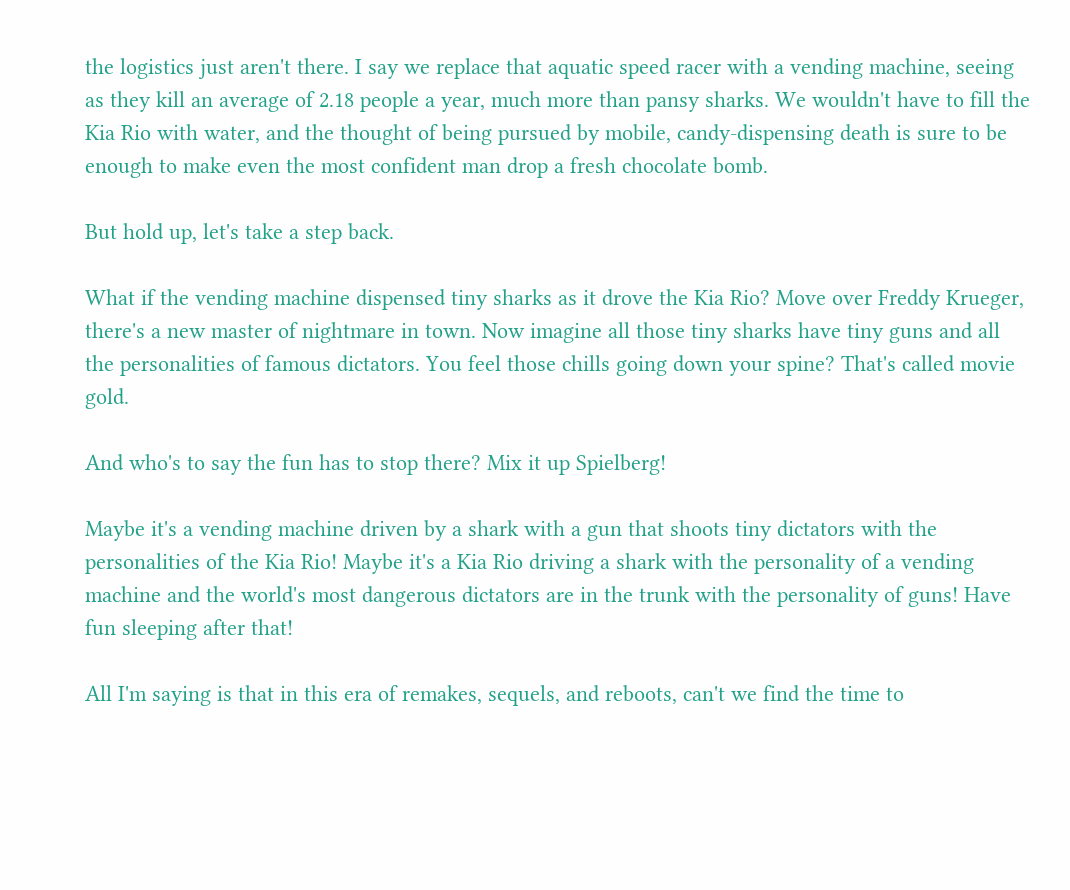the logistics just aren't there. I say we replace that aquatic speed racer with a vending machine, seeing as they kill an average of 2.18 people a year, much more than pansy sharks. We wouldn't have to fill the Kia Rio with water, and the thought of being pursued by mobile, candy-dispensing death is sure to be enough to make even the most confident man drop a fresh chocolate bomb.

But hold up, let's take a step back.

What if the vending machine dispensed tiny sharks as it drove the Kia Rio? Move over Freddy Krueger, there's a new master of nightmare in town. Now imagine all those tiny sharks have tiny guns and all the personalities of famous dictators. You feel those chills going down your spine? That's called movie gold.

And who's to say the fun has to stop there? Mix it up Spielberg!

Maybe it's a vending machine driven by a shark with a gun that shoots tiny dictators with the personalities of the Kia Rio! Maybe it's a Kia Rio driving a shark with the personality of a vending machine and the world's most dangerous dictators are in the trunk with the personality of guns! Have fun sleeping after that!

All I'm saying is that in this era of remakes, sequels, and reboots, can't we find the time to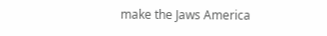make the Jaws America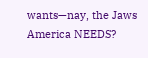wants—nay, the Jaws America NEEDS?